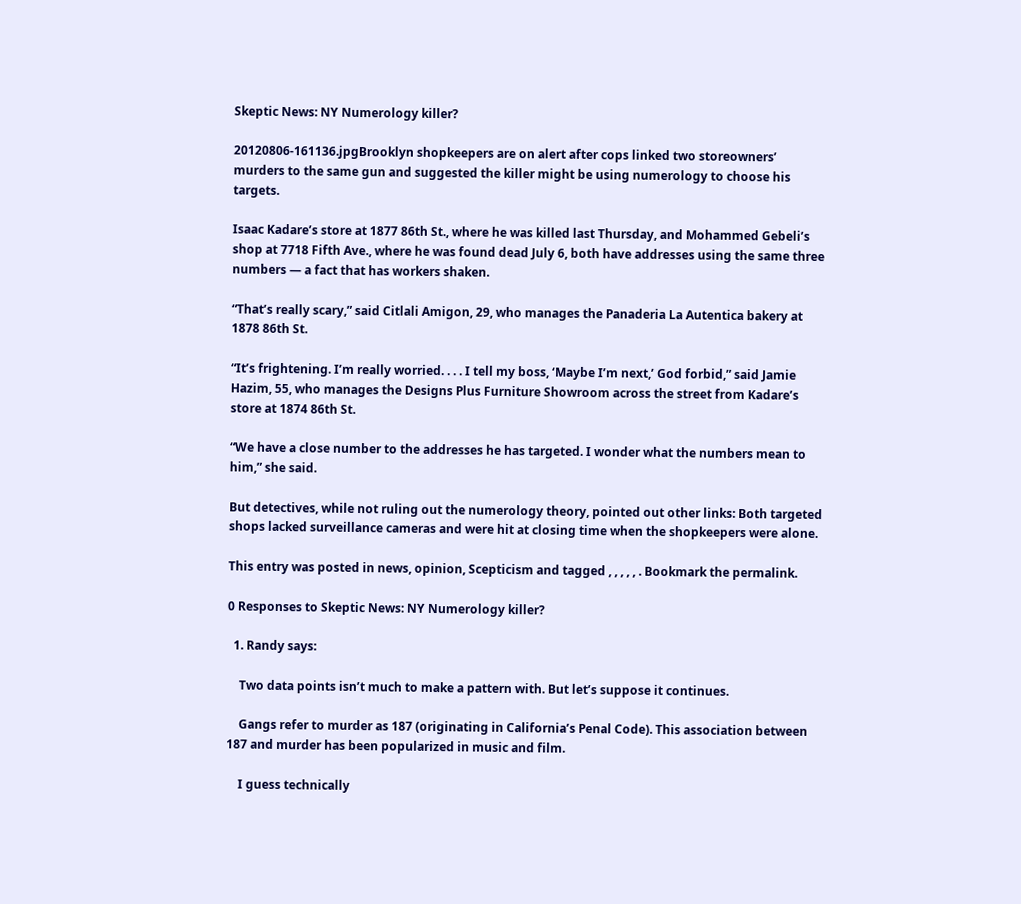Skeptic News: NY Numerology killer?

20120806-161136.jpgBrooklyn shopkeepers are on alert after cops linked two storeowners’ murders to the same gun and suggested the killer might be using numerology to choose his targets.

Isaac Kadare’s store at 1877 86th St., where he was killed last Thursday, and Mohammed Gebeli’s shop at 7718 Fifth Ave., where he was found dead July 6, both have addresses using the same three numbers — a fact that has workers shaken.

“That’s really scary,” said Citlali Amigon, 29, who manages the Panaderia La Autentica bakery at 1878 86th St.

“It’s frightening. I’m really worried. . . . I tell my boss, ‘Maybe I’m next,’ God forbid,” said Jamie Hazim, 55, who manages the Designs Plus Furniture Showroom across the street from Kadare’s store at 1874 86th St.

“We have a close number to the addresses he has targeted. I wonder what the numbers mean to him,” she said.

But detectives, while not ruling out the numerology theory, pointed out other links: Both targeted shops lacked surveillance cameras and were hit at closing time when the shopkeepers were alone.

This entry was posted in news, opinion, Scepticism and tagged , , , , , . Bookmark the permalink.

0 Responses to Skeptic News: NY Numerology killer?

  1. Randy says:

    Two data points isn’t much to make a pattern with. But let’s suppose it continues.

    Gangs refer to murder as 187 (originating in California’s Penal Code). This association between 187 and murder has been popularized in music and film.

    I guess technically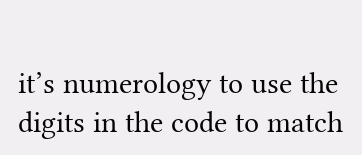it’s numerology to use the digits in the code to match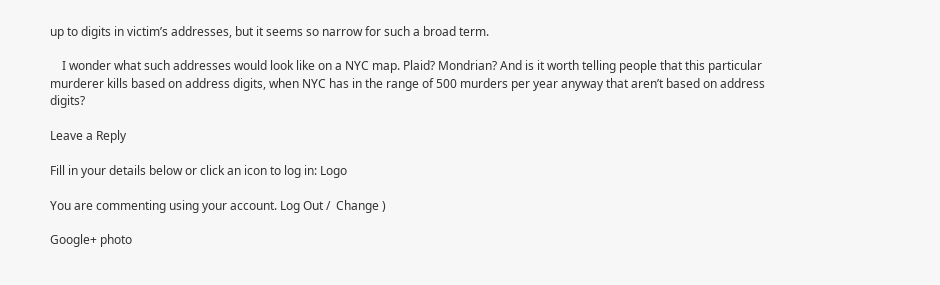up to digits in victim’s addresses, but it seems so narrow for such a broad term.

    I wonder what such addresses would look like on a NYC map. Plaid? Mondrian? And is it worth telling people that this particular murderer kills based on address digits, when NYC has in the range of 500 murders per year anyway that aren’t based on address digits?

Leave a Reply

Fill in your details below or click an icon to log in: Logo

You are commenting using your account. Log Out /  Change )

Google+ photo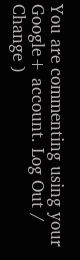You are commenting using your Google+ account. Log Out /  Change )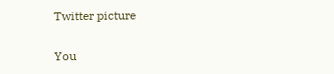Twitter picture

You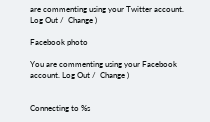are commenting using your Twitter account. Log Out /  Change )

Facebook photo

You are commenting using your Facebook account. Log Out /  Change )


Connecting to %s